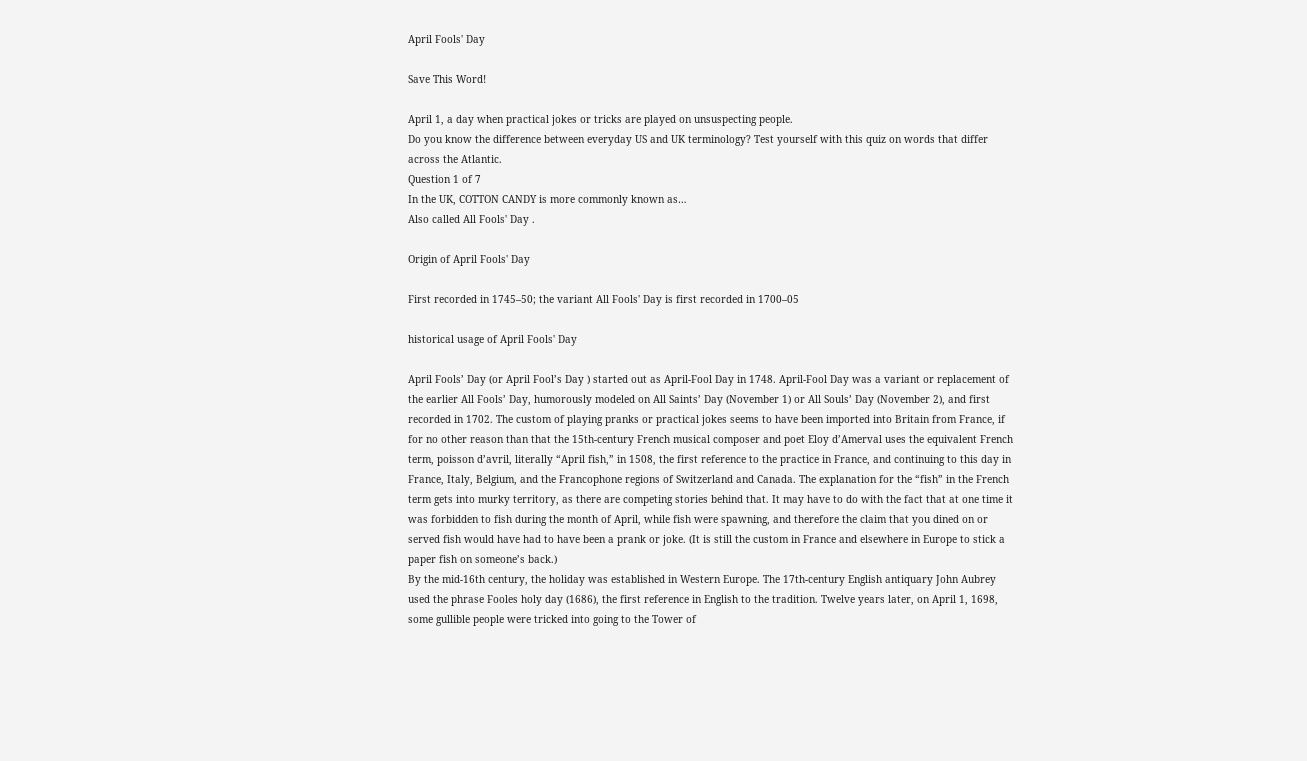April Fools' Day

Save This Word!

April 1, a day when practical jokes or tricks are played on unsuspecting people.
Do you know the difference between everyday US and UK terminology? Test yourself with this quiz on words that differ across the Atlantic.
Question 1 of 7
In the UK, COTTON CANDY is more commonly known as…
Also called All Fools' Day .

Origin of April Fools' Day

First recorded in 1745–50; the variant All Fools' Day is first recorded in 1700–05

historical usage of April Fools' Day

April Fools’ Day (or April Fool’s Day ) started out as April-Fool Day in 1748. April-Fool Day was a variant or replacement of the earlier All Fools’ Day, humorously modeled on All Saints’ Day (November 1) or All Souls’ Day (November 2), and first recorded in 1702. The custom of playing pranks or practical jokes seems to have been imported into Britain from France, if for no other reason than that the 15th-century French musical composer and poet Eloy d’Amerval uses the equivalent French term, poisson d’avril, literally “April fish,” in 1508, the first reference to the practice in France, and continuing to this day in France, Italy, Belgium, and the Francophone regions of Switzerland and Canada. The explanation for the “fish” in the French term gets into murky territory, as there are competing stories behind that. It may have to do with the fact that at one time it was forbidden to fish during the month of April, while fish were spawning, and therefore the claim that you dined on or served fish would have had to have been a prank or joke. (It is still the custom in France and elsewhere in Europe to stick a paper fish on someone’s back.)
By the mid-16th century, the holiday was established in Western Europe. The 17th-century English antiquary John Aubrey used the phrase Fooles holy day (1686), the first reference in English to the tradition. Twelve years later, on April 1, 1698, some gullible people were tricked into going to the Tower of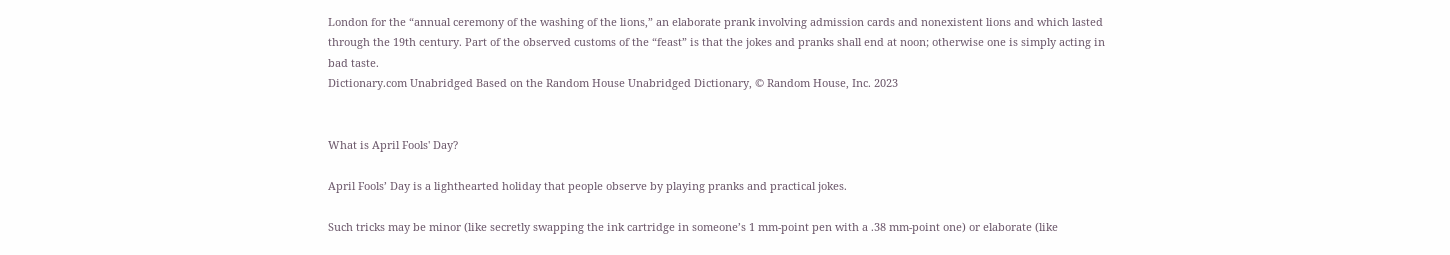London for the “annual ceremony of the washing of the lions,” an elaborate prank involving admission cards and nonexistent lions and which lasted through the 19th century. Part of the observed customs of the “feast” is that the jokes and pranks shall end at noon; otherwise one is simply acting in bad taste.
Dictionary.com Unabridged Based on the Random House Unabridged Dictionary, © Random House, Inc. 2023


What is April Fools' Day?

April Fools’ Day is a lighthearted holiday that people observe by playing pranks and practical jokes.

Such tricks may be minor (like secretly swapping the ink cartridge in someone’s 1 mm-point pen with a .38 mm-point one) or elaborate (like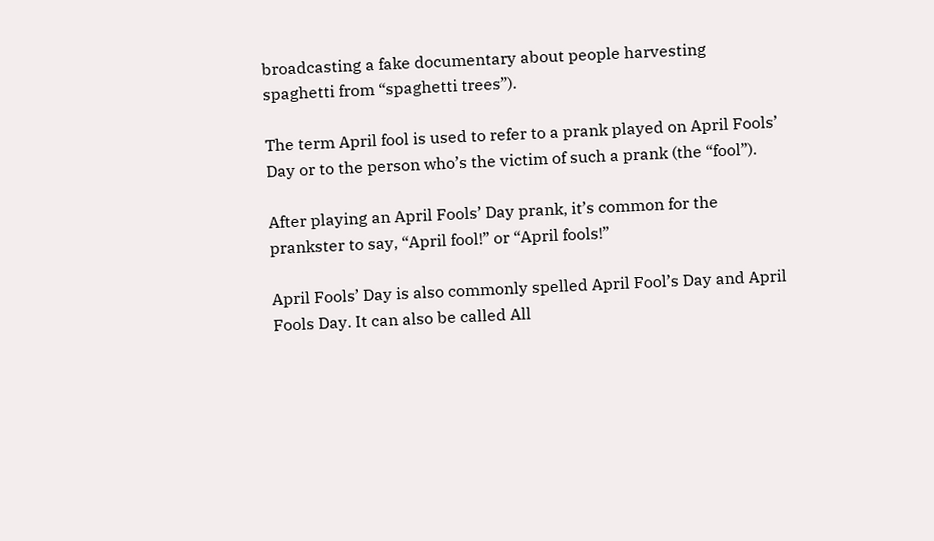broadcasting a fake documentary about people harvesting spaghetti from “spaghetti trees”).

The term April fool is used to refer to a prank played on April Fools’ Day or to the person who’s the victim of such a prank (the “fool”).

After playing an April Fools’ Day prank, it’s common for the prankster to say, “April fool!” or “April fools!”

April Fools’ Day is also commonly spelled April Fool’s Day and April Fools Day. It can also be called All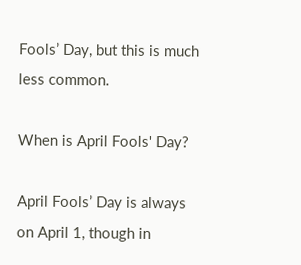Fools’ Day, but this is much less common.

When is April Fools' Day?

April Fools’ Day is always on April 1, though in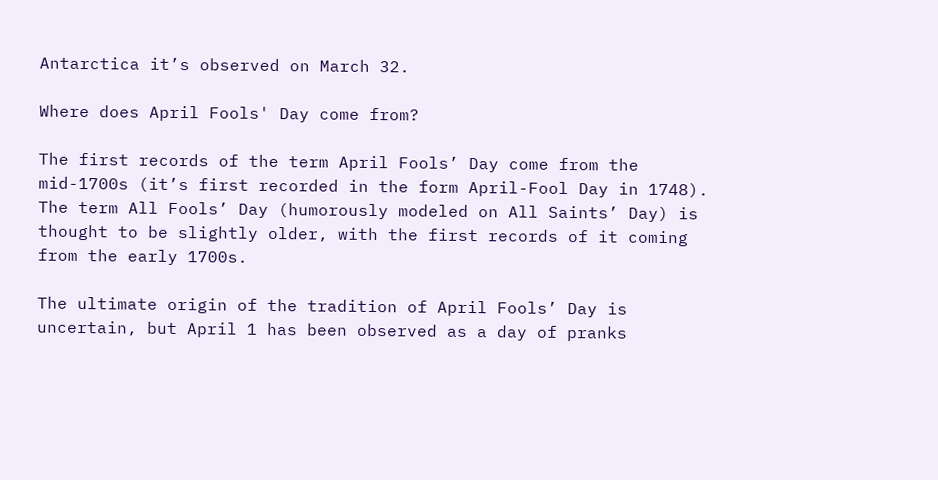Antarctica it’s observed on March 32.

Where does April Fools' Day come from?

The first records of the term April Fools’ Day come from the mid-1700s (it’s first recorded in the form April-Fool Day in 1748). The term All Fools’ Day (humorously modeled on All Saints’ Day) is thought to be slightly older, with the first records of it coming from the early 1700s.

The ultimate origin of the tradition of April Fools’ Day is uncertain, but April 1 has been observed as a day of pranks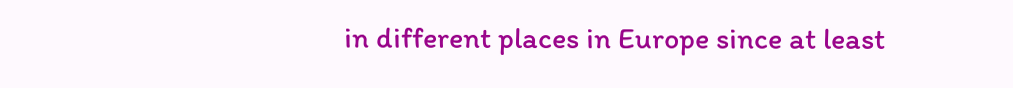in different places in Europe since at least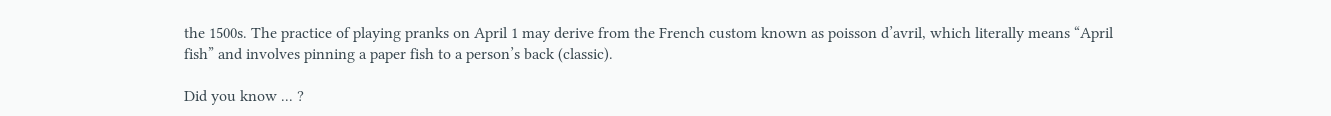the 1500s. The practice of playing pranks on April 1 may derive from the French custom known as poisson d’avril, which literally means “April fish” and involves pinning a paper fish to a person’s back (classic).

Did you know ... ?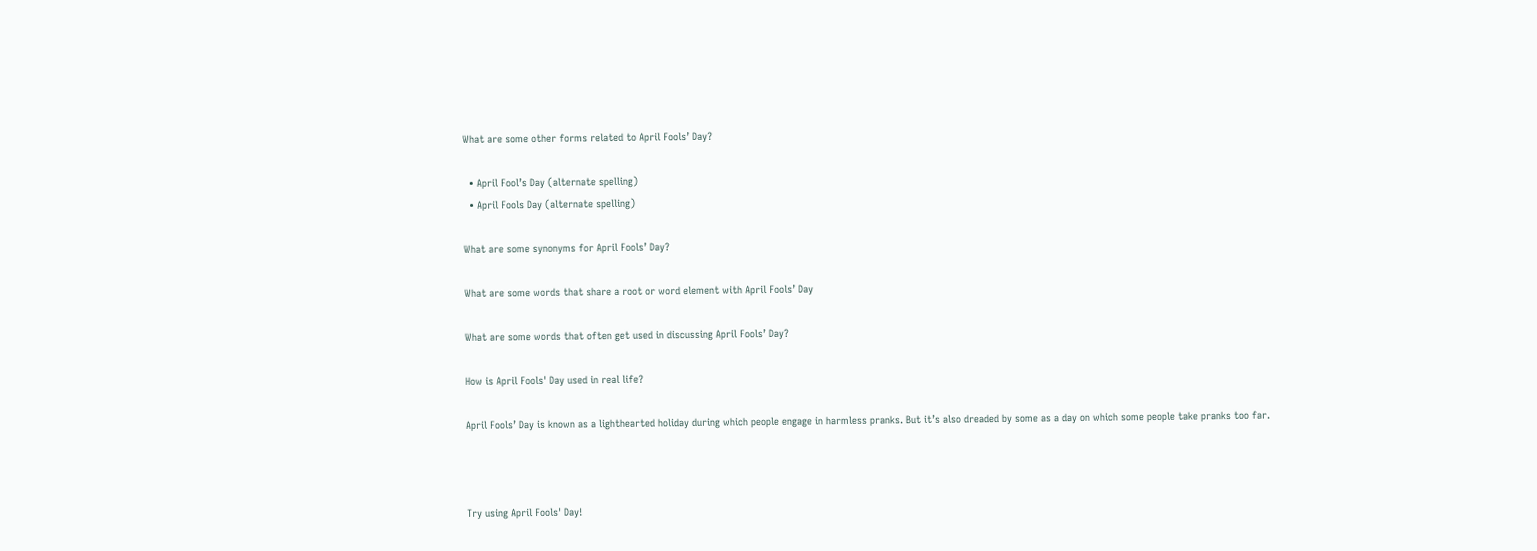What are some other forms related to April Fools’ Day?

  • April Fool’s Day (alternate spelling)
  • April Fools Day (alternate spelling)

What are some synonyms for April Fools’ Day?

What are some words that share a root or word element with April Fools’ Day

What are some words that often get used in discussing April Fools’ Day?

How is April Fools' Day used in real life?

April Fools’ Day is known as a lighthearted holiday during which people engage in harmless pranks. But it’s also dreaded by some as a day on which some people take pranks too far.



Try using April Fools' Day!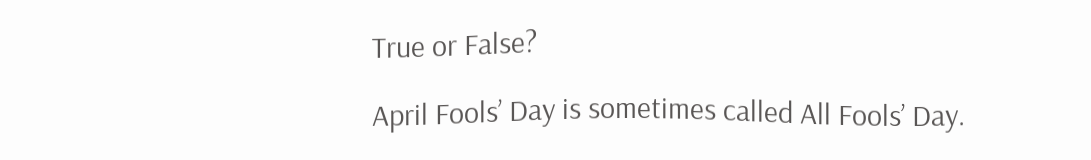True or False?

April Fools’ Day is sometimes called All Fools’ Day.